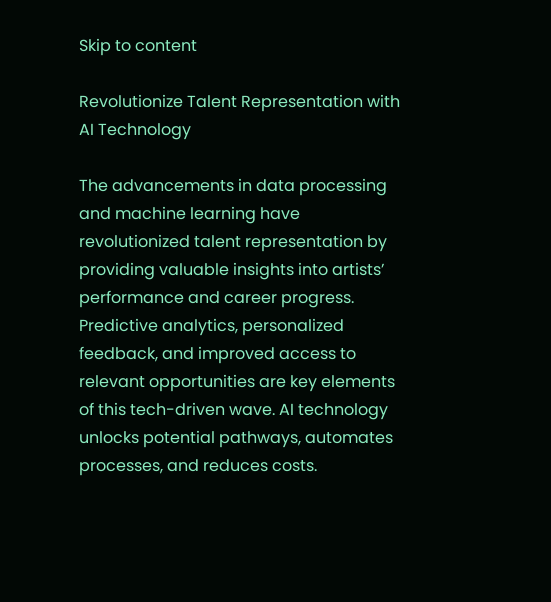Skip to content

Revolutionize Talent Representation with AI Technology

The advancements in data processing and machine learning have revolutionized talent representation by providing valuable insights into artists’ performance and career progress. Predictive analytics, personalized feedback, and improved access to relevant opportunities are key elements of this tech-driven wave. AI technology unlocks potential pathways, automates processes, and reduces costs.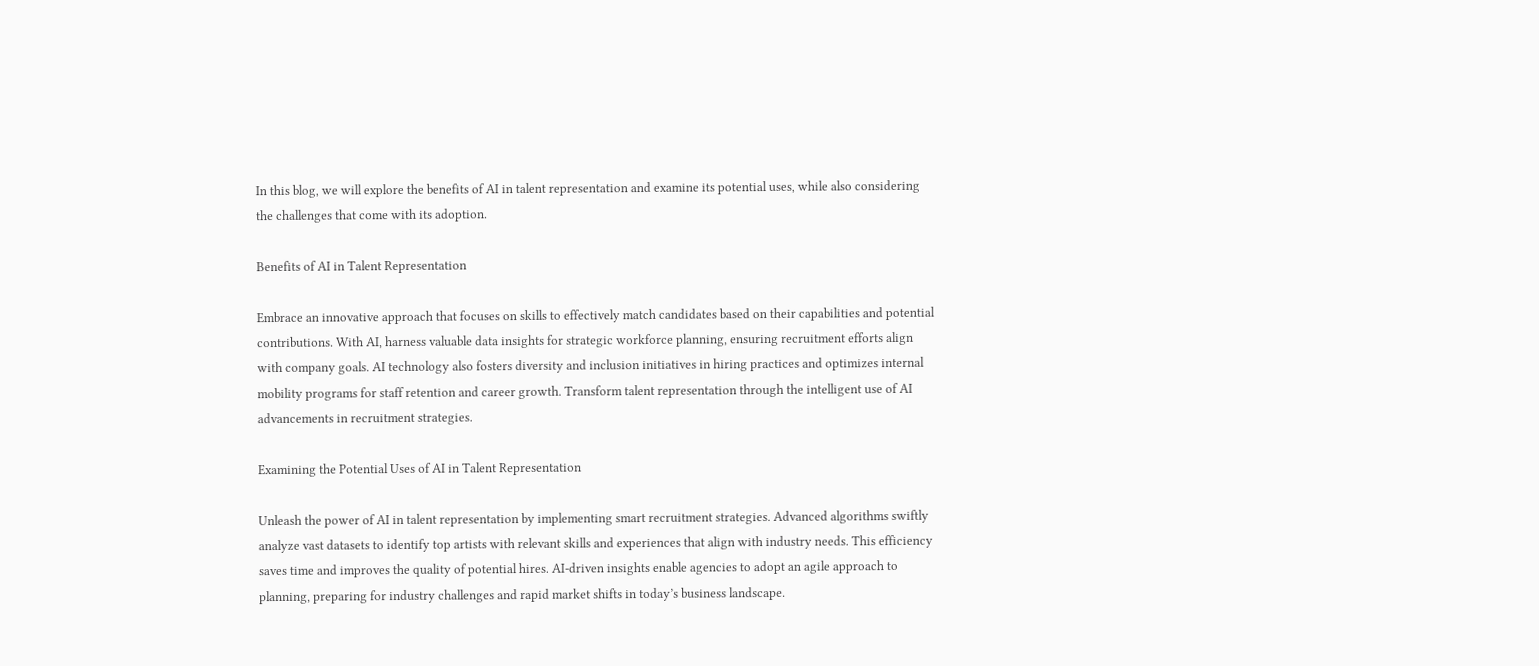In this blog, we will explore the benefits of AI in talent representation and examine its potential uses, while also considering the challenges that come with its adoption.

Benefits of AI in Talent Representation

Embrace an innovative approach that focuses on skills to effectively match candidates based on their capabilities and potential contributions. With AI, harness valuable data insights for strategic workforce planning, ensuring recruitment efforts align with company goals. AI technology also fosters diversity and inclusion initiatives in hiring practices and optimizes internal mobility programs for staff retention and career growth. Transform talent representation through the intelligent use of AI advancements in recruitment strategies.

Examining the Potential Uses of AI in Talent Representation

Unleash the power of AI in talent representation by implementing smart recruitment strategies. Advanced algorithms swiftly analyze vast datasets to identify top artists with relevant skills and experiences that align with industry needs. This efficiency saves time and improves the quality of potential hires. AI-driven insights enable agencies to adopt an agile approach to planning, preparing for industry challenges and rapid market shifts in today’s business landscape.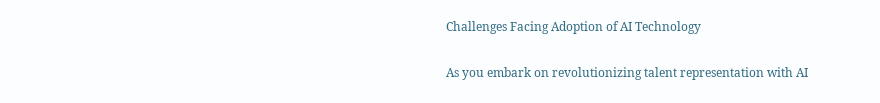Challenges Facing Adoption of AI Technology

As you embark on revolutionizing talent representation with AI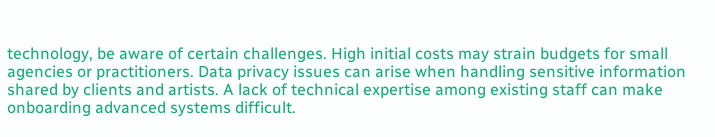technology, be aware of certain challenges. High initial costs may strain budgets for small agencies or practitioners. Data privacy issues can arise when handling sensitive information shared by clients and artists. A lack of technical expertise among existing staff can make onboarding advanced systems difficult.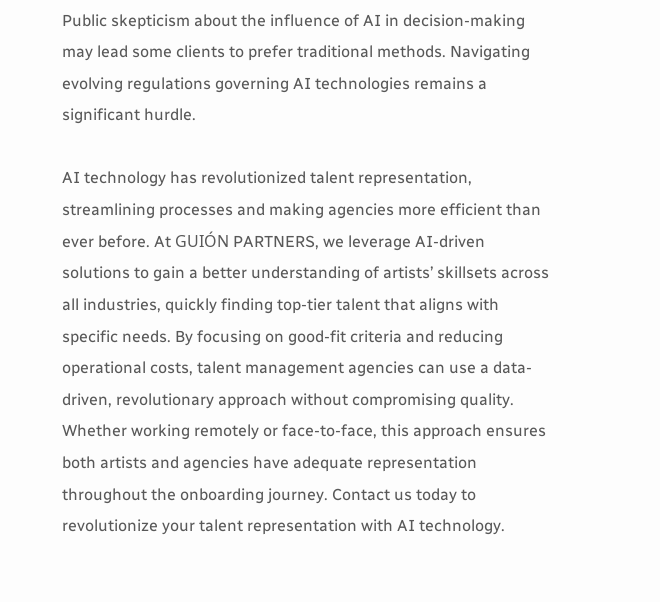Public skepticism about the influence of AI in decision-making may lead some clients to prefer traditional methods. Navigating evolving regulations governing AI technologies remains a significant hurdle.

AI technology has revolutionized talent representation, streamlining processes and making agencies more efficient than ever before. At GUIÓN PARTNERS, we leverage AI-driven solutions to gain a better understanding of artists’ skillsets across all industries, quickly finding top-tier talent that aligns with specific needs. By focusing on good-fit criteria and reducing operational costs, talent management agencies can use a data-driven, revolutionary approach without compromising quality. Whether working remotely or face-to-face, this approach ensures both artists and agencies have adequate representation throughout the onboarding journey. Contact us today to revolutionize your talent representation with AI technology.